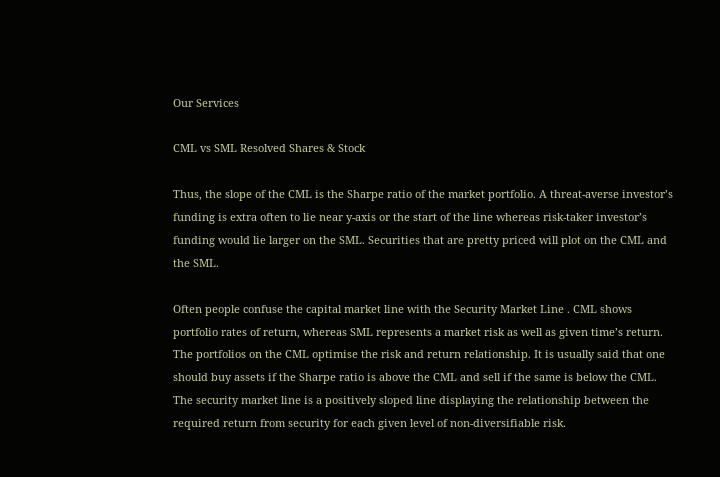Our Services

CML vs SML Resolved Shares & Stock

Thus, the slope of the CML is the Sharpe ratio of the market portfolio. A threat-averse investor’s funding is extra often to lie near y-axis or the start of the line whereas risk-taker investor’s funding would lie larger on the SML. Securities that are pretty priced will plot on the CML and the SML.

Often people confuse the capital market line with the Security Market Line . CML shows portfolio rates of return, whereas SML represents a market risk as well as given time’s return. The portfolios on the CML optimise the risk and return relationship. It is usually said that one should buy assets if the Sharpe ratio is above the CML and sell if the same is below the CML. The security market line is a positively sloped line displaying the relationship between the required return from security for each given level of non-diversifiable risk.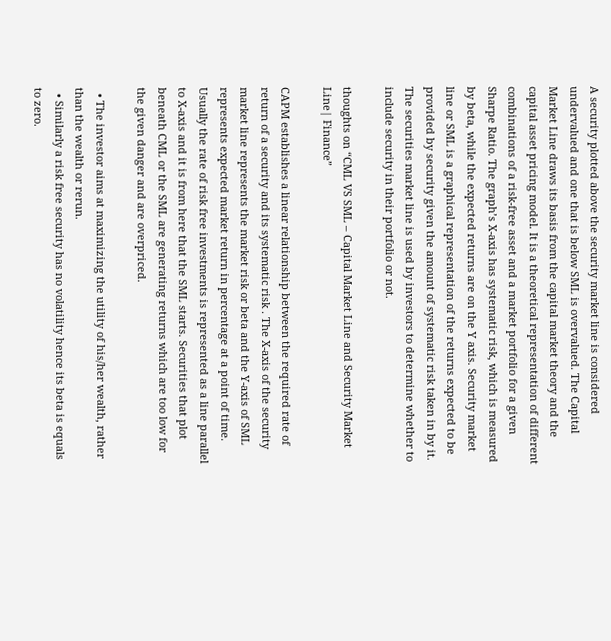A security plotted above the security market line is considered undervalued and one that is below SML is overvalued. The Capital Market Line draws its basis from the capital market theory and the capital asset pricing model. It is a theoretical representation of different combinations of a risk-free asset and a market portfolio for a given Sharpe Ratio. The graph’s X-axis has systematic risk, which is measured by beta, while the expected returns are on the Y axis. Security market line or SML is a graphical representation of the returns expected to be provided by security given the amount of systematic risk taken in by it. The securities market line is used by investors to determine whether to include security in their portfolio or not.

thoughts on “CML VS SML – Capital Market Line and Security Market Line| Finance”

CAPM establishes a linear relationship between the required rate of return of a security and its systematic risk . The X-axis of the security market line represents the market risk or beta and the Y-axis of SML represents expected market return in percentage at a point of time. Usually the rate of risk free investments is represented as a line parallel to X-axis and it is from here that the SML starts. Securities that plot beneath CML or the SML are generating returns which are too low for the given danger and are overpriced.

  • The investor aims at maximizing the utility of his/her wealth, rather than the wealth or rerun.
  • Similarly a risk free security has no volatility hence its beta is equals to zero.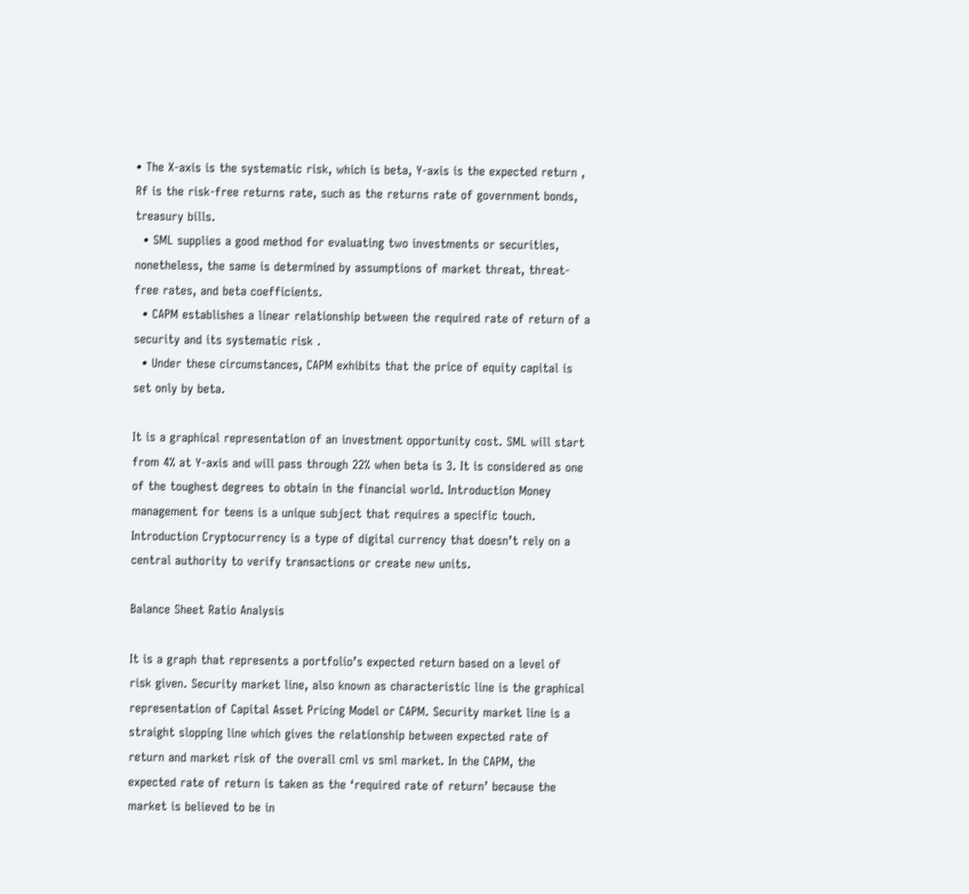• The X-axis is the systematic risk, which is beta, Y-axis is the expected return , Rf is the risk-free returns rate, such as the returns rate of government bonds, treasury bills.
  • SML supplies a good method for evaluating two investments or securities, nonetheless, the same is determined by assumptions of market threat, threat-free rates, and beta coefficients.
  • CAPM establishes a linear relationship between the required rate of return of a security and its systematic risk .
  • Under these circumstances, CAPM exhibits that the price of equity capital is set only by beta.

It is a graphical representation of an investment opportunity cost. SML will start from 4% at Y-axis and will pass through 22% when beta is 3. It is considered as one of the toughest degrees to obtain in the financial world. Introduction Money management for teens is a unique subject that requires a specific touch. Introduction Cryptocurrency is a type of digital currency that doesn’t rely on a central authority to verify transactions or create new units.

Balance Sheet Ratio Analysis

It is a graph that represents a portfolio’s expected return based on a level of risk given. Security market line, also known as characteristic line is the graphical representation of Capital Asset Pricing Model or CAPM. Security market line is a straight slopping line which gives the relationship between expected rate of return and market risk of the overall cml vs sml market. In the CAPM, the expected rate of return is taken as the ‘required rate of return’ because the market is believed to be in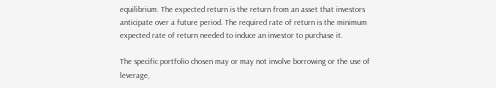equilibrium. The expected return is the return from an asset that investors anticipate over a future period. The required rate of return is the minimum expected rate of return needed to induce an investor to purchase it.

The specific portfolio chosen may or may not involve borrowing or the use of leverage,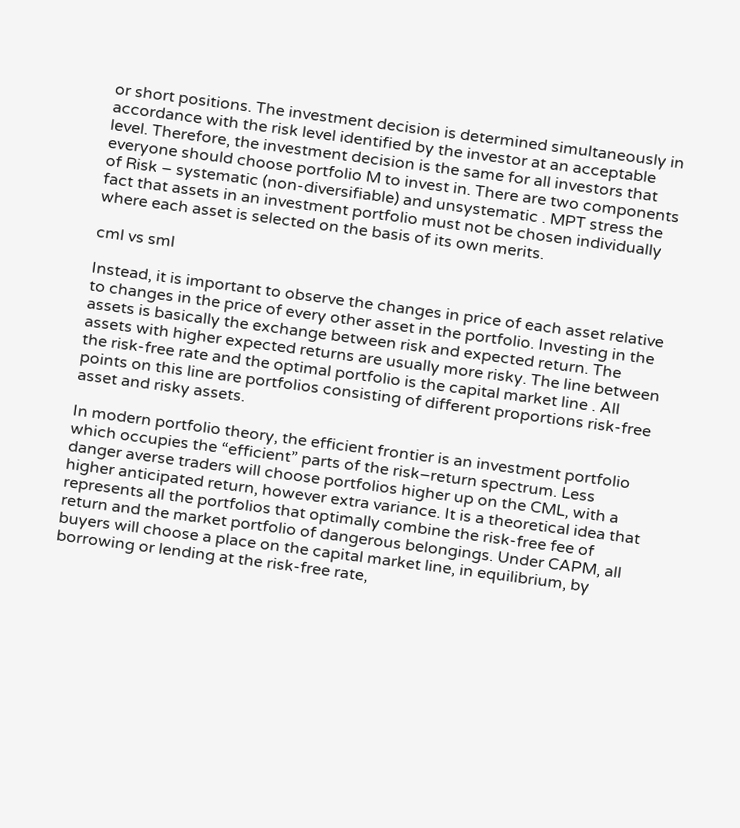or short positions. The investment decision is determined simultaneously in accordance with the risk level identified by the investor at an acceptable level. Therefore, the investment decision is the same for all investors that everyone should choose portfolio M to invest in. There are two components of Risk – systematic (non-diversifiable) and unsystematic . MPT stress the fact that assets in an investment portfolio must not be chosen individually where each asset is selected on the basis of its own merits.

cml vs sml

Instead, it is important to observe the changes in price of each asset relative to changes in the price of every other asset in the portfolio. Investing in the assets is basically the exchange between risk and expected return. The assets with higher expected returns are usually more risky. The line between the risk-free rate and the optimal portfolio is the capital market line . All points on this line are portfolios consisting of different proportions risk-free asset and risky assets.

In modern portfolio theory, the efficient frontier is an investment portfolio which occupies the “efficient” parts of the risk–return spectrum. Less danger averse traders will choose portfolios higher up on the CML, with a higher anticipated return, however extra variance. It is a theoretical idea that represents all the portfolios that optimally combine the risk-free fee of return and the market portfolio of dangerous belongings. Under CAPM, all buyers will choose a place on the capital market line, in equilibrium, by borrowing or lending at the risk-free rate,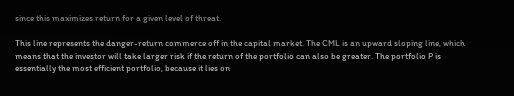since this maximizes return for a given level of threat.

This line represents the danger-return commerce off in the capital market. The CML is an upward sloping line, which means that the investor will take larger risk if the return of the portfolio can also be greater. The portfolio P is essentially the most efficient portfolio, because it lies on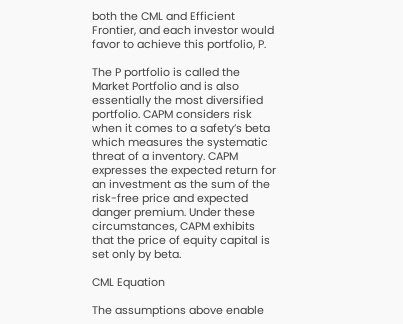both the CML and Efficient Frontier, and each investor would favor to achieve this portfolio, P.

The P portfolio is called the Market Portfolio and is also essentially the most diversified portfolio. CAPM considers risk when it comes to a safety’s beta which measures the systematic threat of a inventory. CAPM expresses the expected return for an investment as the sum of the risk-free price and expected danger premium. Under these circumstances, CAPM exhibits that the price of equity capital is set only by beta.

CML Equation

The assumptions above enable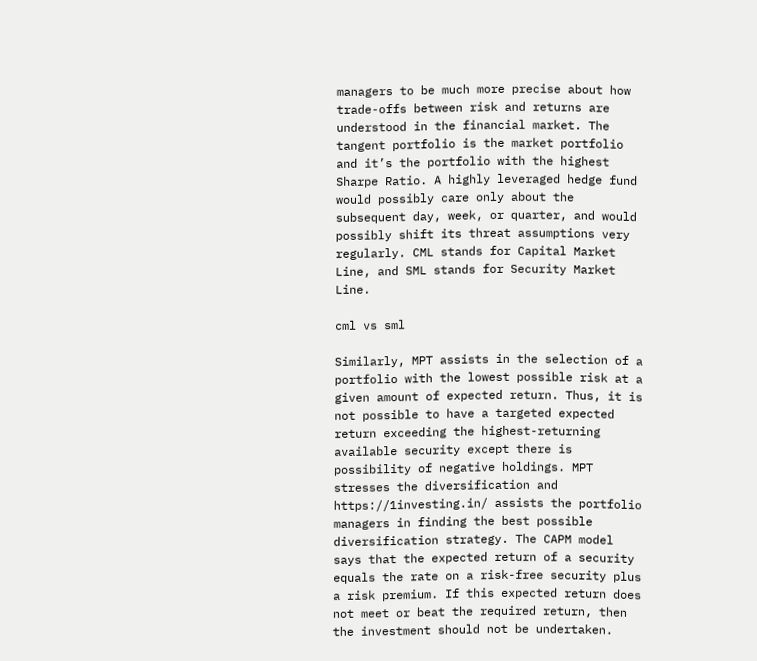managers to be much more precise about how trade-offs between risk and returns are understood in the financial market. The tangent portfolio is the market portfolio and it’s the portfolio with the highest Sharpe Ratio. A highly leveraged hedge fund would possibly care only about the subsequent day, week, or quarter, and would possibly shift its threat assumptions very regularly. CML stands for Capital Market Line, and SML stands for Security Market Line.

cml vs sml

Similarly, MPT assists in the selection of a portfolio with the lowest possible risk at a given amount of expected return. Thus, it is not possible to have a targeted expected return exceeding the highest-returning available security except there is possibility of negative holdings. MPT stresses the diversification and https://1investing.in/ assists the portfolio managers in finding the best possible diversification strategy. The CAPM model says that the expected return of a security equals the rate on a risk-free security plus a risk premium. If this expected return does not meet or beat the required return, then the investment should not be undertaken.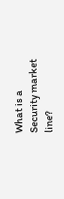What is a Security market line?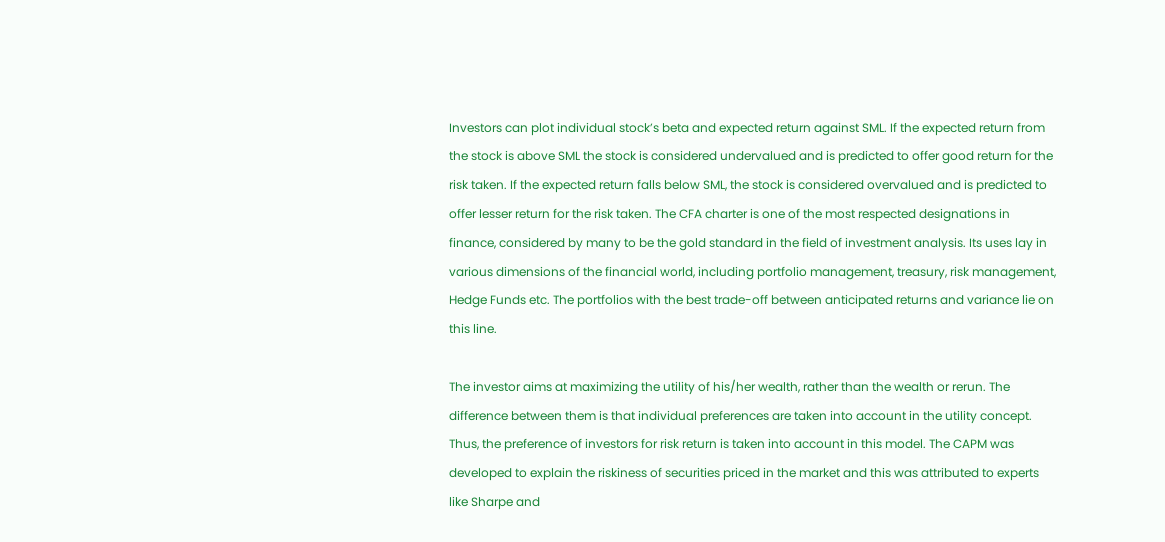Investors can plot individual stock’s beta and expected return against SML. If the expected return from the stock is above SML the stock is considered undervalued and is predicted to offer good return for the risk taken. If the expected return falls below SML, the stock is considered overvalued and is predicted to offer lesser return for the risk taken. The CFA charter is one of the most respected designations in finance, considered by many to be the gold standard in the field of investment analysis. Its uses lay in various dimensions of the financial world, including portfolio management, treasury, risk management, Hedge Funds etc. The portfolios with the best trade-off between anticipated returns and variance lie on this line.

The investor aims at maximizing the utility of his/her wealth, rather than the wealth or rerun. The difference between them is that individual preferences are taken into account in the utility concept. Thus, the preference of investors for risk return is taken into account in this model. The CAPM was developed to explain the riskiness of securities priced in the market and this was attributed to experts like Sharpe and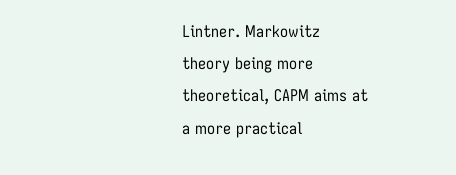Lintner. Markowitz theory being more theoretical, CAPM aims at a more practical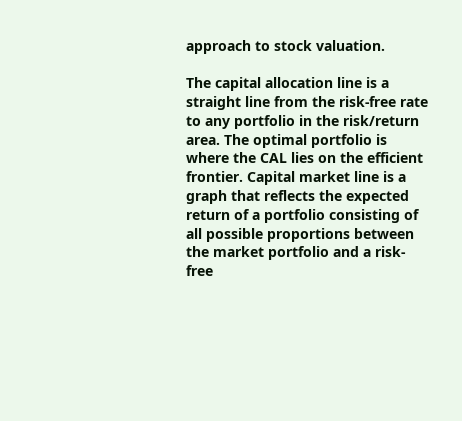approach to stock valuation.

The capital allocation line is a straight line from the risk-free rate to any portfolio in the risk/return area. The optimal portfolio is where the CAL lies on the efficient frontier. Capital market line is a graph that reflects the expected return of a portfolio consisting of all possible proportions between the market portfolio and a risk-free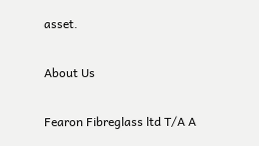asset.

About Us

Fearon Fibreglass ltd T/A A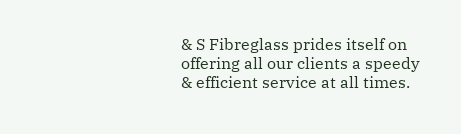& S Fibreglass prides itself on offering all our clients a speedy & efficient service at all times.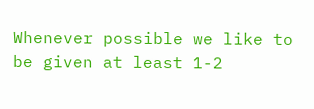Whenever possible we like to be given at least 1-2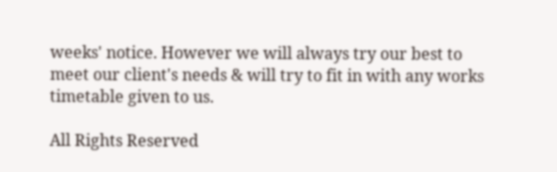weeks' notice. However we will always try our best to meet our client's needs & will try to fit in with any works timetable given to us.

All Rights Reserved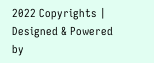2022 Copyrights | Designed & Powered by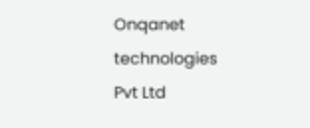Onqanet technologies Pvt Ltd